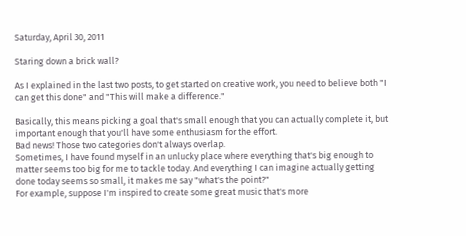Saturday, April 30, 2011

Staring down a brick wall?

As I explained in the last two posts, to get started on creative work, you need to believe both "I can get this done" and "This will make a difference."

Basically, this means picking a goal that's small enough that you can actually complete it, but important enough that you'll have some enthusiasm for the effort.
Bad news! Those two categories don't always overlap.
Sometimes, I have found myself in an unlucky place where everything that's big enough to matter seems too big for me to tackle today. And everything I can imagine actually getting done today seems so small, it makes me say "what's the point?"
For example, suppose I'm inspired to create some great music that's more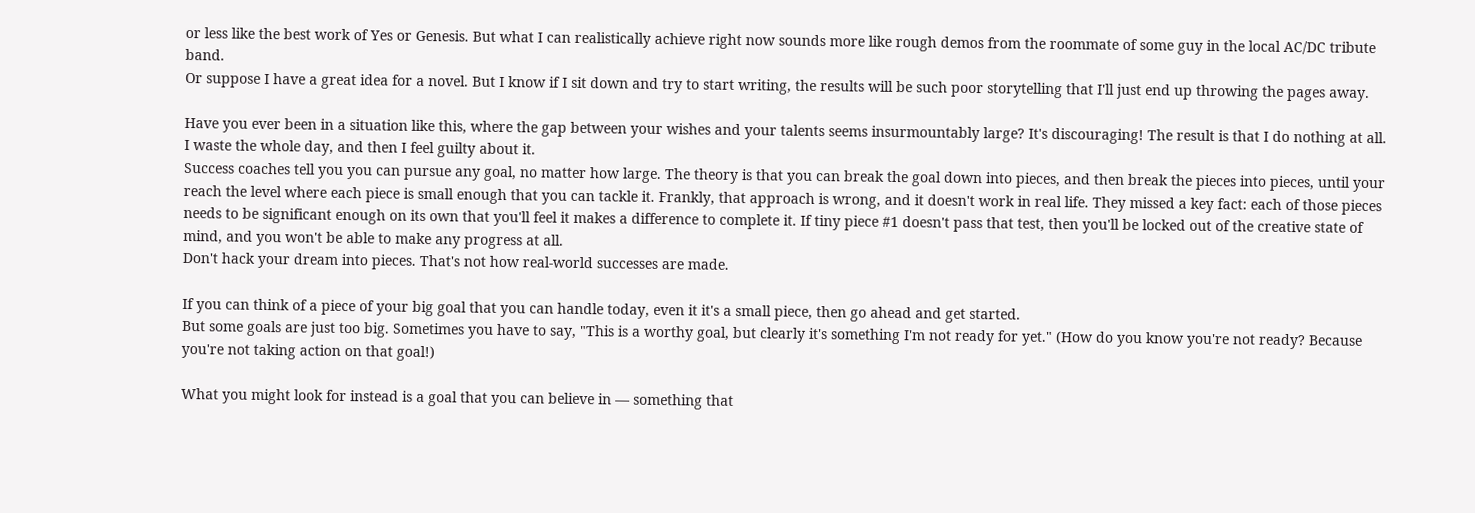or less like the best work of Yes or Genesis. But what I can realistically achieve right now sounds more like rough demos from the roommate of some guy in the local AC/DC tribute band.
Or suppose I have a great idea for a novel. But I know if I sit down and try to start writing, the results will be such poor storytelling that I'll just end up throwing the pages away.

Have you ever been in a situation like this, where the gap between your wishes and your talents seems insurmountably large? It's discouraging! The result is that I do nothing at all. I waste the whole day, and then I feel guilty about it.
Success coaches tell you you can pursue any goal, no matter how large. The theory is that you can break the goal down into pieces, and then break the pieces into pieces, until your reach the level where each piece is small enough that you can tackle it. Frankly, that approach is wrong, and it doesn't work in real life. They missed a key fact: each of those pieces needs to be significant enough on its own that you'll feel it makes a difference to complete it. If tiny piece #1 doesn't pass that test, then you'll be locked out of the creative state of mind, and you won't be able to make any progress at all.
Don't hack your dream into pieces. That's not how real-world successes are made.

If you can think of a piece of your big goal that you can handle today, even it it's a small piece, then go ahead and get started.
But some goals are just too big. Sometimes you have to say, "This is a worthy goal, but clearly it's something I'm not ready for yet." (How do you know you're not ready? Because you're not taking action on that goal!)

What you might look for instead is a goal that you can believe in — something that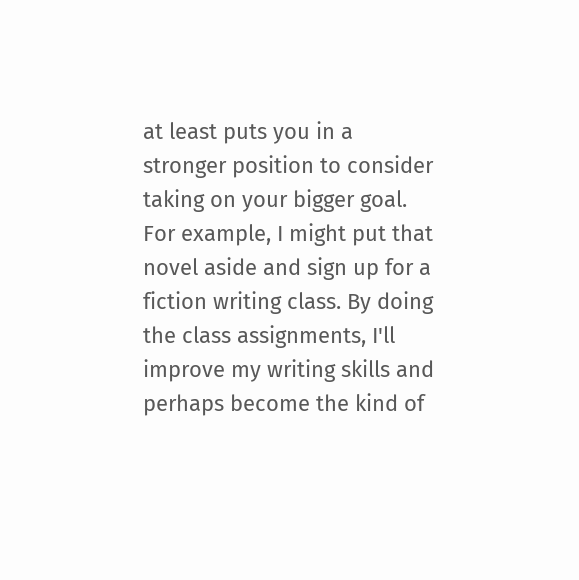at least puts you in a stronger position to consider taking on your bigger goal.
For example, I might put that novel aside and sign up for a fiction writing class. By doing the class assignments, I'll improve my writing skills and perhaps become the kind of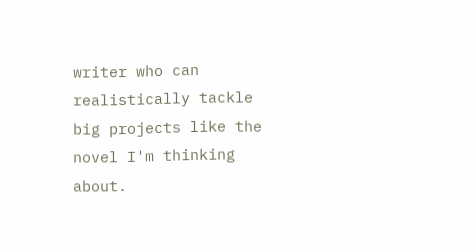writer who can realistically tackle big projects like the novel I'm thinking about.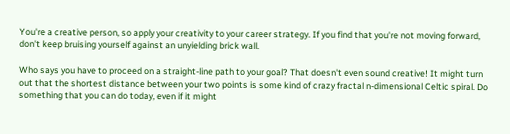You're a creative person, so apply your creativity to your career strategy. If you find that you're not moving forward, don't keep bruising yourself against an unyielding brick wall.

Who says you have to proceed on a straight-line path to your goal? That doesn't even sound creative! It might turn out that the shortest distance between your two points is some kind of crazy fractal n-dimensional Celtic spiral. Do something that you can do today, even if it might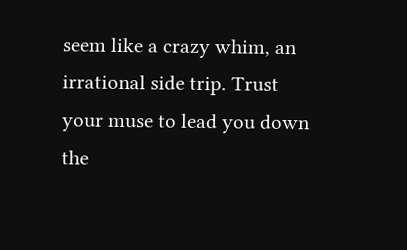seem like a crazy whim, an irrational side trip. Trust your muse to lead you down the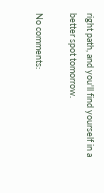right path, and you'll find yourself in a better spot tomorrow.

No comments: